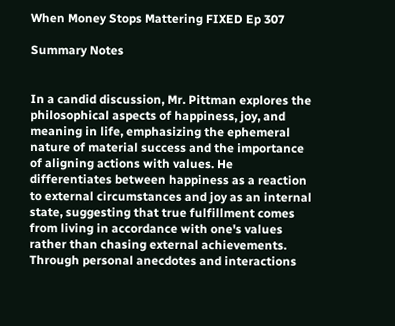When Money Stops Mattering FIXED Ep 307

Summary Notes


In a candid discussion, Mr. Pittman explores the philosophical aspects of happiness, joy, and meaning in life, emphasizing the ephemeral nature of material success and the importance of aligning actions with values. He differentiates between happiness as a reaction to external circumstances and joy as an internal state, suggesting that true fulfillment comes from living in accordance with one's values rather than chasing external achievements. Through personal anecdotes and interactions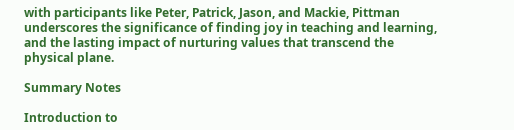with participants like Peter, Patrick, Jason, and Mackie, Pittman underscores the significance of finding joy in teaching and learning, and the lasting impact of nurturing values that transcend the physical plane.

Summary Notes

Introduction to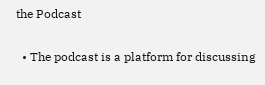the Podcast

  • The podcast is a platform for discussing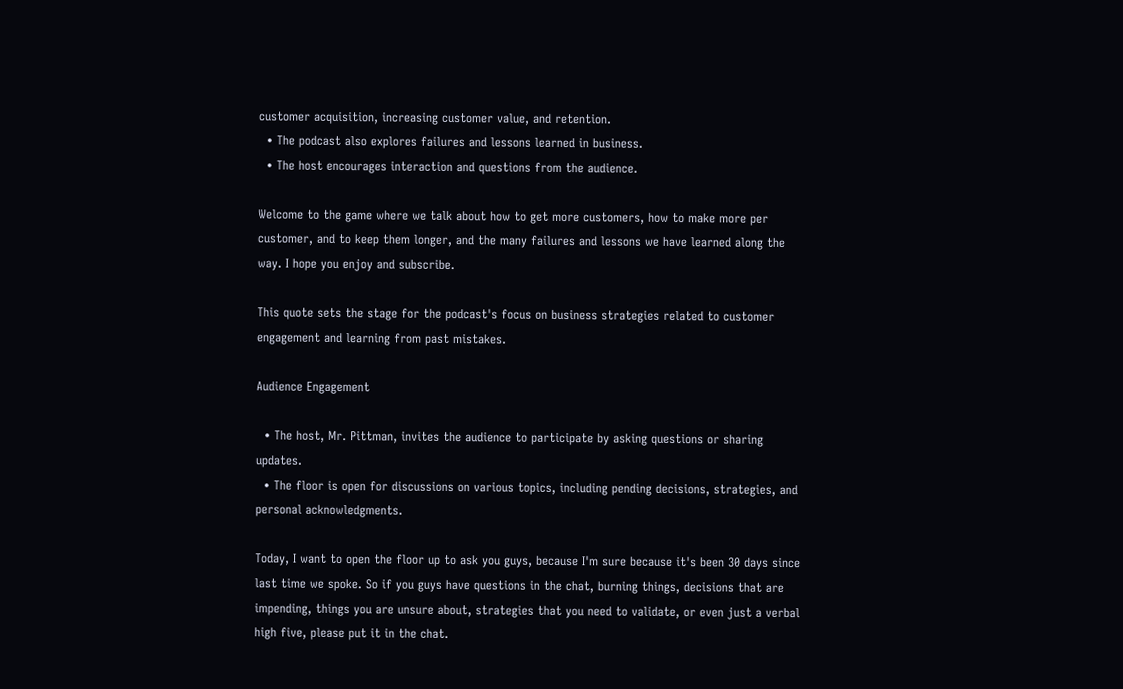customer acquisition, increasing customer value, and retention.
  • The podcast also explores failures and lessons learned in business.
  • The host encourages interaction and questions from the audience.

Welcome to the game where we talk about how to get more customers, how to make more per customer, and to keep them longer, and the many failures and lessons we have learned along the way. I hope you enjoy and subscribe.

This quote sets the stage for the podcast's focus on business strategies related to customer engagement and learning from past mistakes.

Audience Engagement

  • The host, Mr. Pittman, invites the audience to participate by asking questions or sharing updates.
  • The floor is open for discussions on various topics, including pending decisions, strategies, and personal acknowledgments.

Today, I want to open the floor up to ask you guys, because I'm sure because it's been 30 days since last time we spoke. So if you guys have questions in the chat, burning things, decisions that are impending, things you are unsure about, strategies that you need to validate, or even just a verbal high five, please put it in the chat.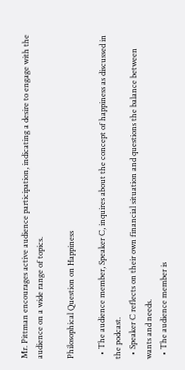Mr. Pittman encourages active audience participation, indicating a desire to engage with the audience on a wide range of topics.

Philosophical Question on Happiness

  • The audience member, Speaker C, inquires about the concept of happiness as discussed in the podcast.
  • Speaker C reflects on their own financial situation and questions the balance between wants and needs.
  • The audience member is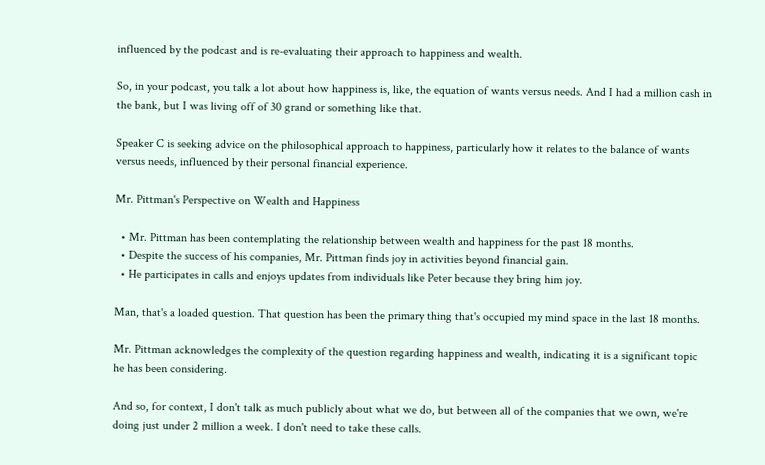influenced by the podcast and is re-evaluating their approach to happiness and wealth.

So, in your podcast, you talk a lot about how happiness is, like, the equation of wants versus needs. And I had a million cash in the bank, but I was living off of 30 grand or something like that.

Speaker C is seeking advice on the philosophical approach to happiness, particularly how it relates to the balance of wants versus needs, influenced by their personal financial experience.

Mr. Pittman's Perspective on Wealth and Happiness

  • Mr. Pittman has been contemplating the relationship between wealth and happiness for the past 18 months.
  • Despite the success of his companies, Mr. Pittman finds joy in activities beyond financial gain.
  • He participates in calls and enjoys updates from individuals like Peter because they bring him joy.

Man, that's a loaded question. That question has been the primary thing that's occupied my mind space in the last 18 months.

Mr. Pittman acknowledges the complexity of the question regarding happiness and wealth, indicating it is a significant topic he has been considering.

And so, for context, I don't talk as much publicly about what we do, but between all of the companies that we own, we're doing just under 2 million a week. I don't need to take these calls.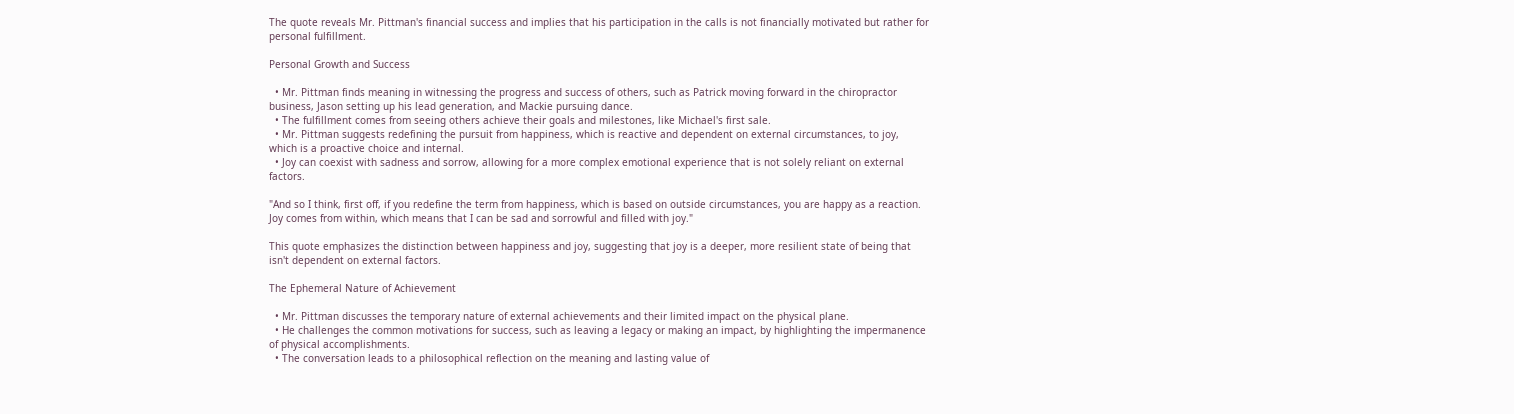The quote reveals Mr. Pittman's financial success and implies that his participation in the calls is not financially motivated but rather for personal fulfillment.

Personal Growth and Success

  • Mr. Pittman finds meaning in witnessing the progress and success of others, such as Patrick moving forward in the chiropractor business, Jason setting up his lead generation, and Mackie pursuing dance.
  • The fulfillment comes from seeing others achieve their goals and milestones, like Michael's first sale.
  • Mr. Pittman suggests redefining the pursuit from happiness, which is reactive and dependent on external circumstances, to joy, which is a proactive choice and internal.
  • Joy can coexist with sadness and sorrow, allowing for a more complex emotional experience that is not solely reliant on external factors.

"And so I think, first off, if you redefine the term from happiness, which is based on outside circumstances, you are happy as a reaction. Joy comes from within, which means that I can be sad and sorrowful and filled with joy."

This quote emphasizes the distinction between happiness and joy, suggesting that joy is a deeper, more resilient state of being that isn't dependent on external factors.

The Ephemeral Nature of Achievement

  • Mr. Pittman discusses the temporary nature of external achievements and their limited impact on the physical plane.
  • He challenges the common motivations for success, such as leaving a legacy or making an impact, by highlighting the impermanence of physical accomplishments.
  • The conversation leads to a philosophical reflection on the meaning and lasting value of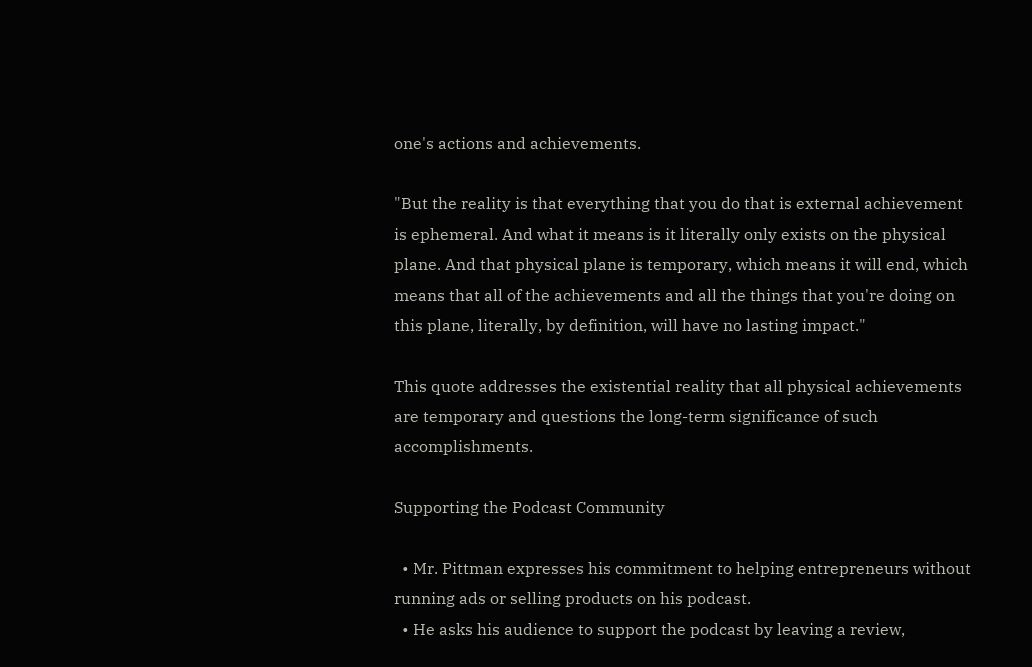one's actions and achievements.

"But the reality is that everything that you do that is external achievement is ephemeral. And what it means is it literally only exists on the physical plane. And that physical plane is temporary, which means it will end, which means that all of the achievements and all the things that you're doing on this plane, literally, by definition, will have no lasting impact."

This quote addresses the existential reality that all physical achievements are temporary and questions the long-term significance of such accomplishments.

Supporting the Podcast Community

  • Mr. Pittman expresses his commitment to helping entrepreneurs without running ads or selling products on his podcast.
  • He asks his audience to support the podcast by leaving a review,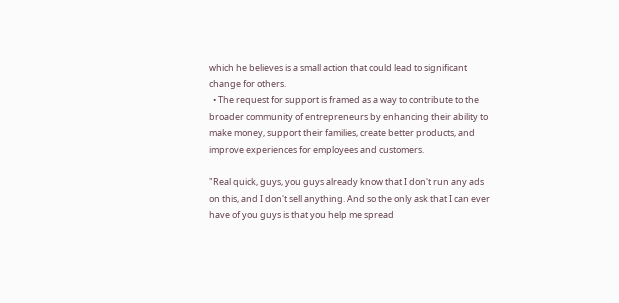which he believes is a small action that could lead to significant change for others.
  • The request for support is framed as a way to contribute to the broader community of entrepreneurs by enhancing their ability to make money, support their families, create better products, and improve experiences for employees and customers.

"Real quick, guys, you guys already know that I don't run any ads on this, and I don't sell anything. And so the only ask that I can ever have of you guys is that you help me spread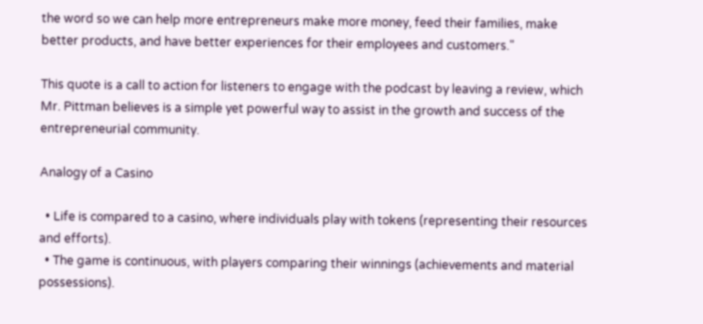the word so we can help more entrepreneurs make more money, feed their families, make better products, and have better experiences for their employees and customers."

This quote is a call to action for listeners to engage with the podcast by leaving a review, which Mr. Pittman believes is a simple yet powerful way to assist in the growth and success of the entrepreneurial community.

Analogy of a Casino

  • Life is compared to a casino, where individuals play with tokens (representing their resources and efforts).
  • The game is continuous, with players comparing their winnings (achievements and material possessions).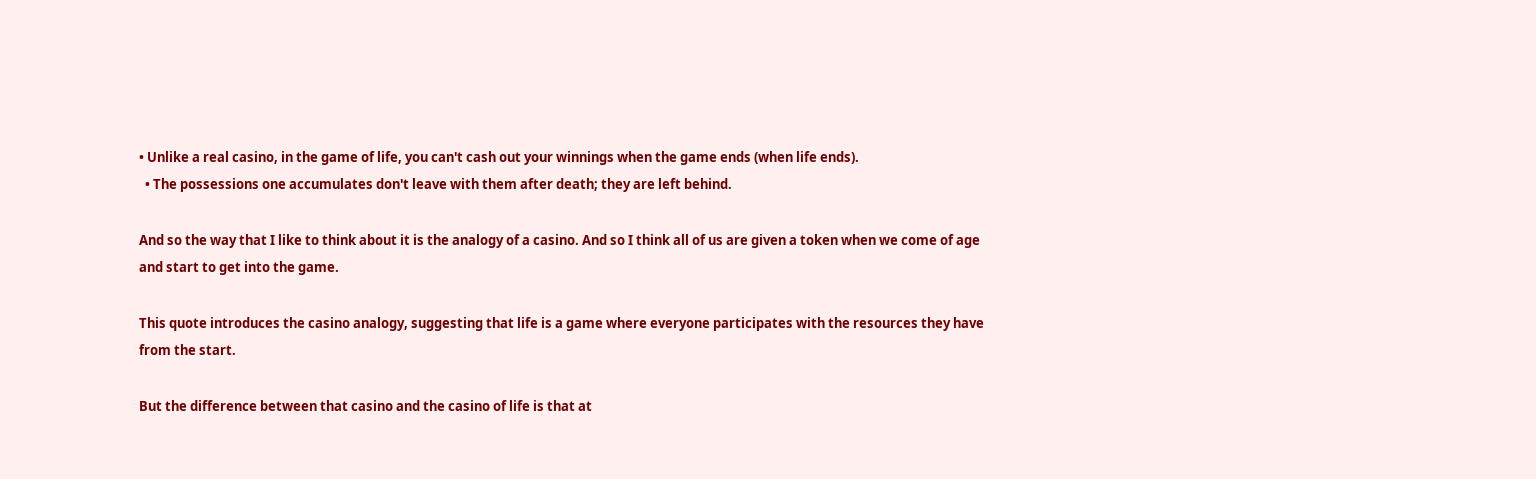• Unlike a real casino, in the game of life, you can't cash out your winnings when the game ends (when life ends).
  • The possessions one accumulates don't leave with them after death; they are left behind.

And so the way that I like to think about it is the analogy of a casino. And so I think all of us are given a token when we come of age and start to get into the game.

This quote introduces the casino analogy, suggesting that life is a game where everyone participates with the resources they have from the start.

But the difference between that casino and the casino of life is that at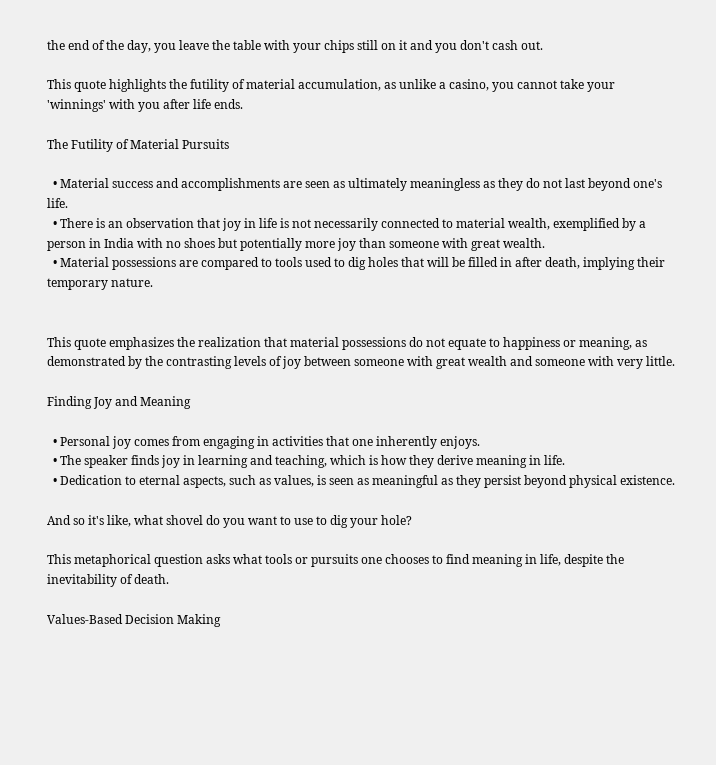the end of the day, you leave the table with your chips still on it and you don't cash out.

This quote highlights the futility of material accumulation, as unlike a casino, you cannot take your 'winnings' with you after life ends.

The Futility of Material Pursuits

  • Material success and accomplishments are seen as ultimately meaningless as they do not last beyond one's life.
  • There is an observation that joy in life is not necessarily connected to material wealth, exemplified by a person in India with no shoes but potentially more joy than someone with great wealth.
  • Material possessions are compared to tools used to dig holes that will be filled in after death, implying their temporary nature.


This quote emphasizes the realization that material possessions do not equate to happiness or meaning, as demonstrated by the contrasting levels of joy between someone with great wealth and someone with very little.

Finding Joy and Meaning

  • Personal joy comes from engaging in activities that one inherently enjoys.
  • The speaker finds joy in learning and teaching, which is how they derive meaning in life.
  • Dedication to eternal aspects, such as values, is seen as meaningful as they persist beyond physical existence.

And so it's like, what shovel do you want to use to dig your hole?

This metaphorical question asks what tools or pursuits one chooses to find meaning in life, despite the inevitability of death.

Values-Based Decision Making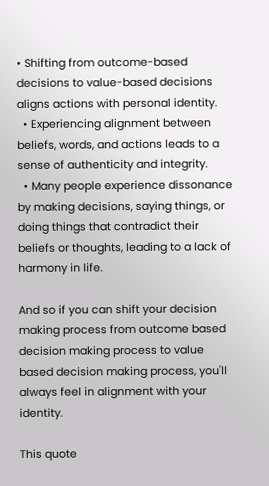• Shifting from outcome-based decisions to value-based decisions aligns actions with personal identity.
  • Experiencing alignment between beliefs, words, and actions leads to a sense of authenticity and integrity.
  • Many people experience dissonance by making decisions, saying things, or doing things that contradict their beliefs or thoughts, leading to a lack of harmony in life.

And so if you can shift your decision making process from outcome based decision making process to value based decision making process, you'll always feel in alignment with your identity.

This quote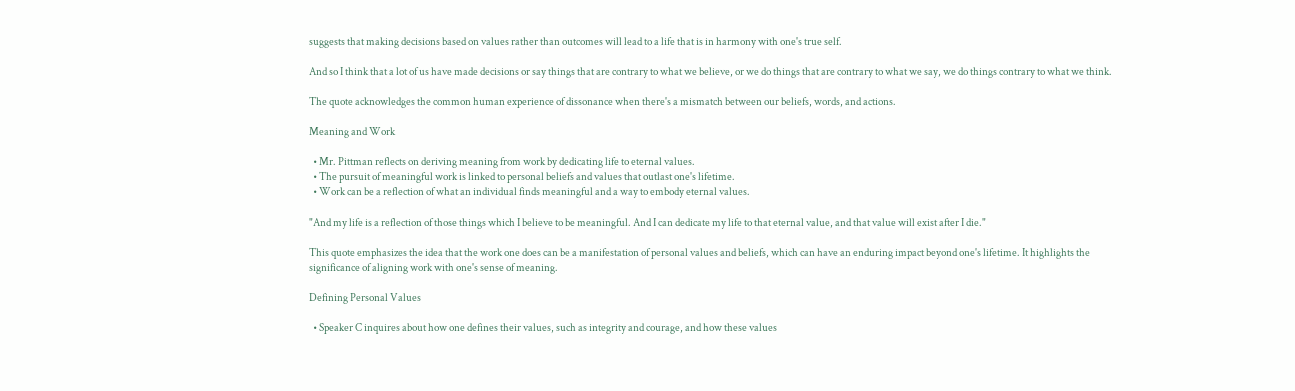suggests that making decisions based on values rather than outcomes will lead to a life that is in harmony with one's true self.

And so I think that a lot of us have made decisions or say things that are contrary to what we believe, or we do things that are contrary to what we say, we do things contrary to what we think.

The quote acknowledges the common human experience of dissonance when there's a mismatch between our beliefs, words, and actions.

Meaning and Work

  • Mr. Pittman reflects on deriving meaning from work by dedicating life to eternal values.
  • The pursuit of meaningful work is linked to personal beliefs and values that outlast one's lifetime.
  • Work can be a reflection of what an individual finds meaningful and a way to embody eternal values.

"And my life is a reflection of those things which I believe to be meaningful. And I can dedicate my life to that eternal value, and that value will exist after I die."

This quote emphasizes the idea that the work one does can be a manifestation of personal values and beliefs, which can have an enduring impact beyond one's lifetime. It highlights the significance of aligning work with one's sense of meaning.

Defining Personal Values

  • Speaker C inquires about how one defines their values, such as integrity and courage, and how these values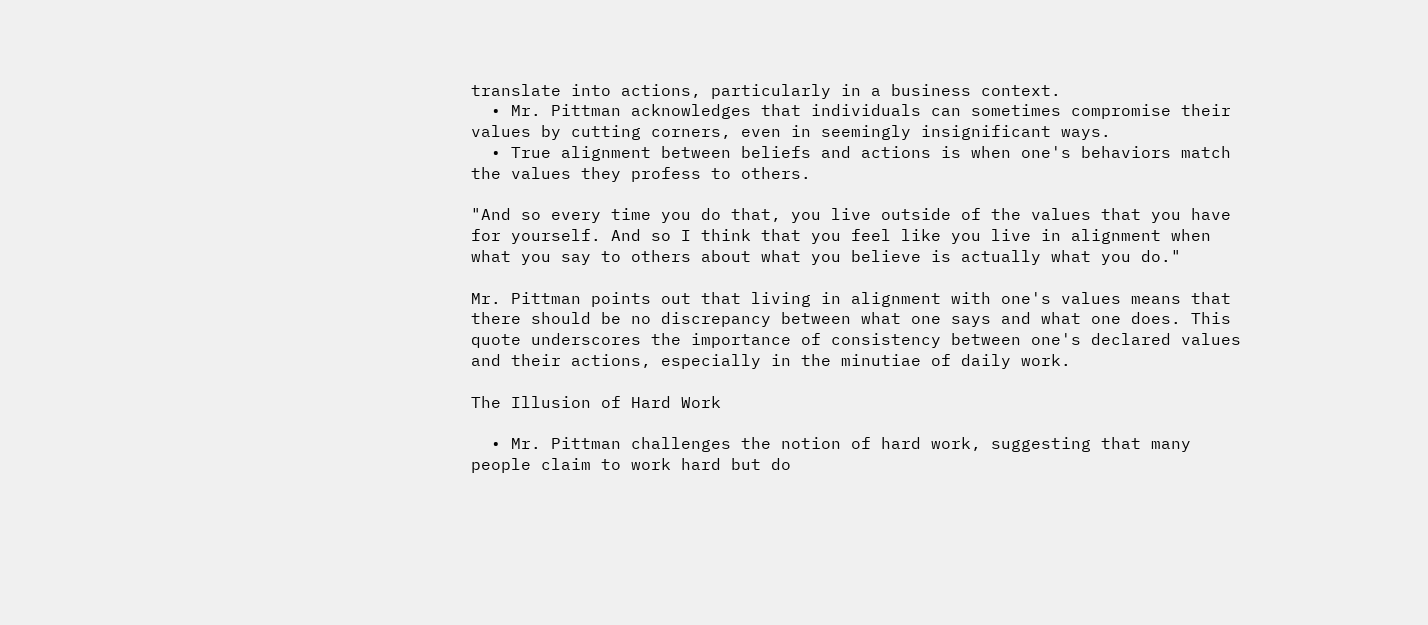translate into actions, particularly in a business context.
  • Mr. Pittman acknowledges that individuals can sometimes compromise their values by cutting corners, even in seemingly insignificant ways.
  • True alignment between beliefs and actions is when one's behaviors match the values they profess to others.

"And so every time you do that, you live outside of the values that you have for yourself. And so I think that you feel like you live in alignment when what you say to others about what you believe is actually what you do."

Mr. Pittman points out that living in alignment with one's values means that there should be no discrepancy between what one says and what one does. This quote underscores the importance of consistency between one's declared values and their actions, especially in the minutiae of daily work.

The Illusion of Hard Work

  • Mr. Pittman challenges the notion of hard work, suggesting that many people claim to work hard but do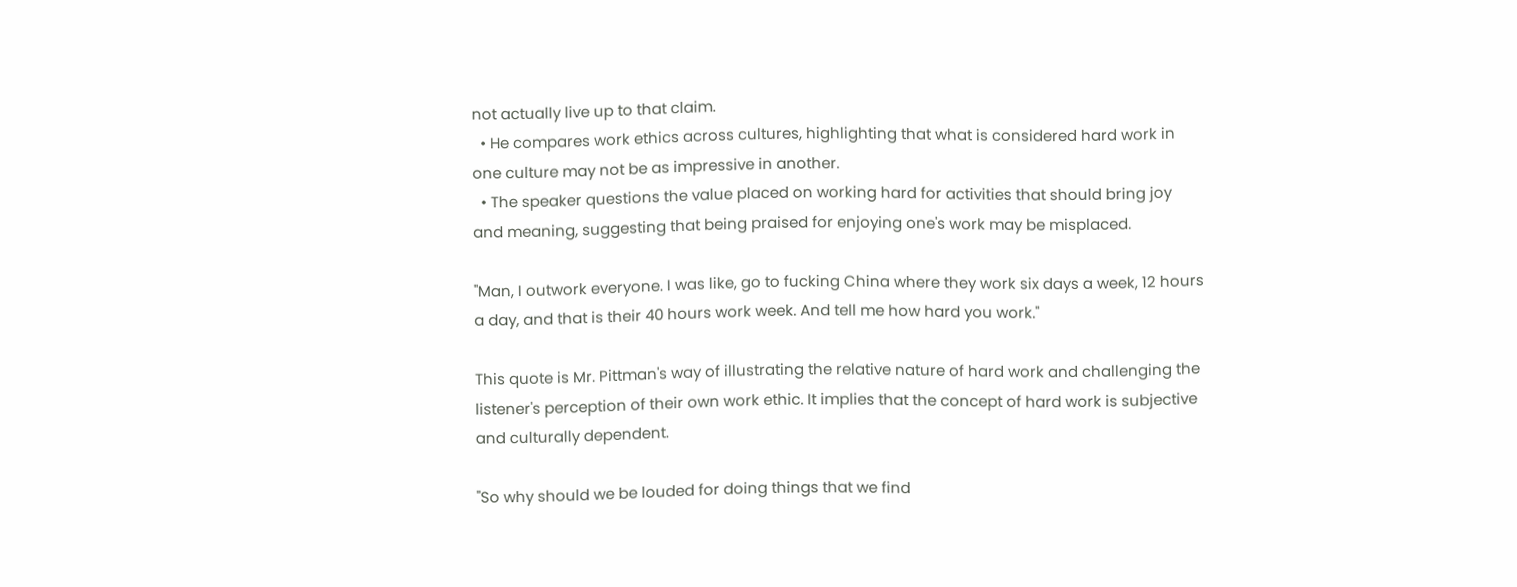not actually live up to that claim.
  • He compares work ethics across cultures, highlighting that what is considered hard work in one culture may not be as impressive in another.
  • The speaker questions the value placed on working hard for activities that should bring joy and meaning, suggesting that being praised for enjoying one's work may be misplaced.

"Man, I outwork everyone. I was like, go to fucking China where they work six days a week, 12 hours a day, and that is their 40 hours work week. And tell me how hard you work."

This quote is Mr. Pittman's way of illustrating the relative nature of hard work and challenging the listener's perception of their own work ethic. It implies that the concept of hard work is subjective and culturally dependent.

"So why should we be louded for doing things that we find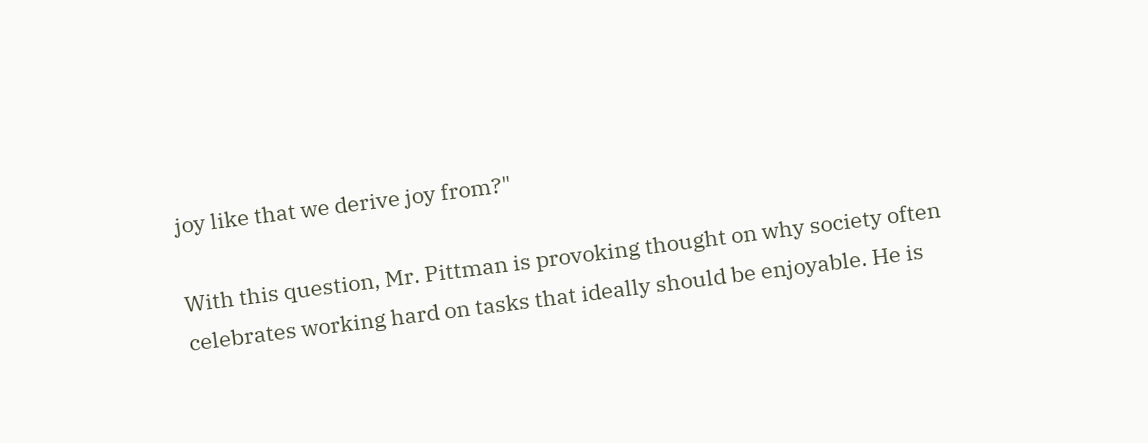joy like that we derive joy from?"

With this question, Mr. Pittman is provoking thought on why society often celebrates working hard on tasks that ideally should be enjoyable. He is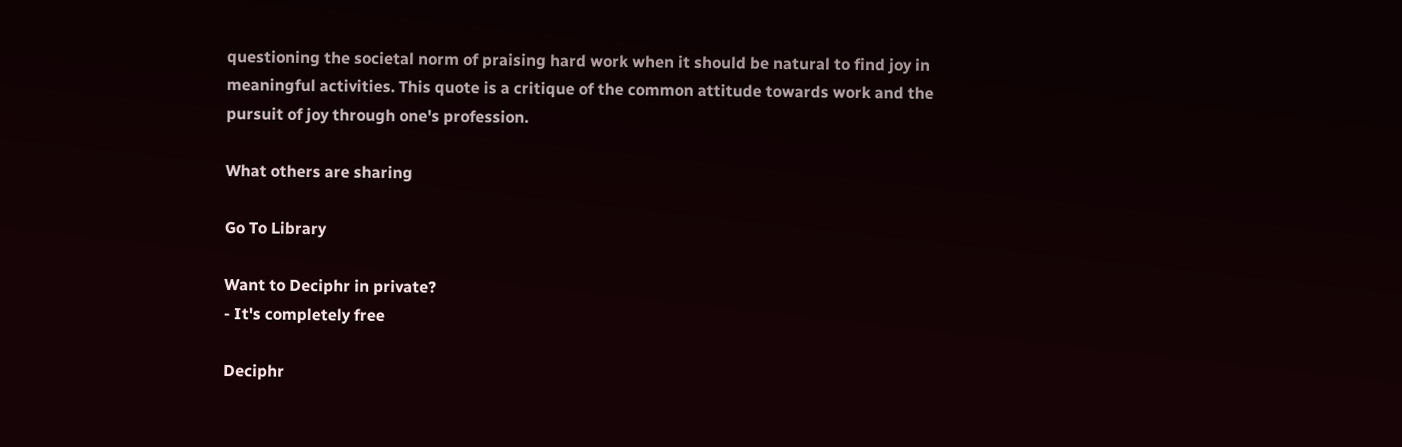questioning the societal norm of praising hard work when it should be natural to find joy in meaningful activities. This quote is a critique of the common attitude towards work and the pursuit of joy through one's profession.

What others are sharing

Go To Library

Want to Deciphr in private?
- It's completely free

Deciphr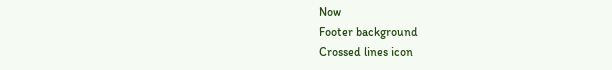Now
Footer background
Crossed lines icon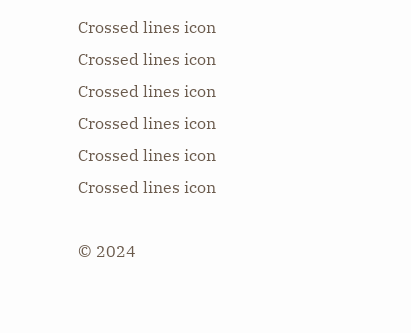Crossed lines icon
Crossed lines icon
Crossed lines icon
Crossed lines icon
Crossed lines icon
Crossed lines icon

© 2024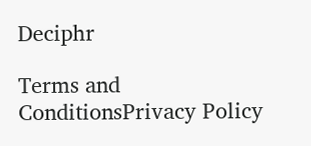Deciphr

Terms and ConditionsPrivacy Policy